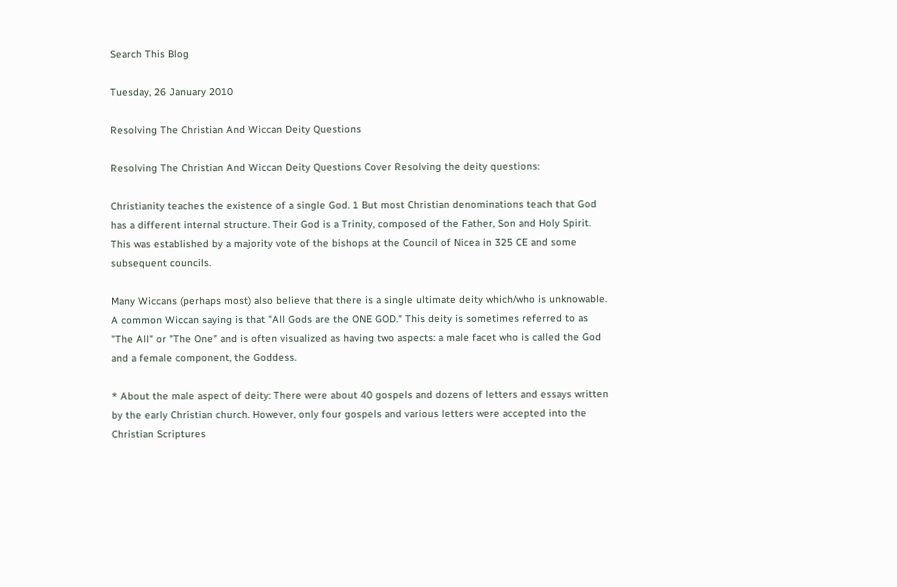Search This Blog

Tuesday, 26 January 2010

Resolving The Christian And Wiccan Deity Questions

Resolving The Christian And Wiccan Deity Questions Cover Resolving the deity questions:

Christianity teaches the existence of a single God. 1 But most Christian denominations teach that God has a different internal structure. Their God is a Trinity, composed of the Father, Son and Holy Spirit. This was established by a majority vote of the bishops at the Council of Nicea in 325 CE and some subsequent councils.

Many Wiccans (perhaps most) also believe that there is a single ultimate deity which/who is unknowable. A common Wiccan saying is that "All Gods are the ONE GOD." This deity is sometimes referred to as "The All" or "The One" and is often visualized as having two aspects: a male facet who is called the God and a female component, the Goddess.

* About the male aspect of deity: There were about 40 gospels and dozens of letters and essays written by the early Christian church. However, only four gospels and various letters were accepted into the Christian Scriptures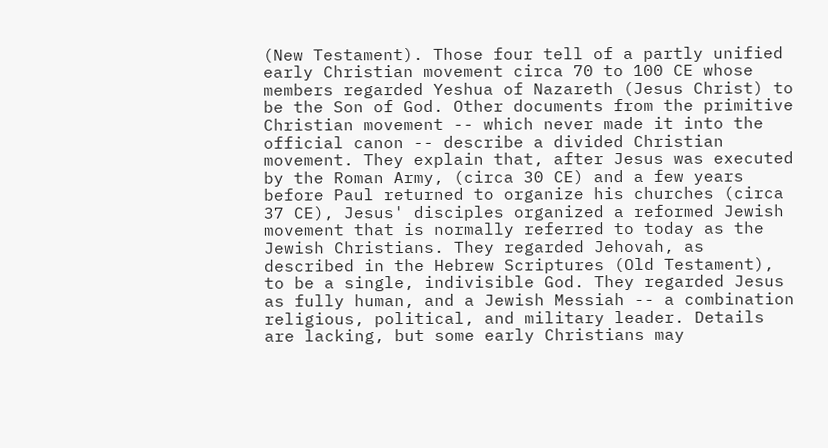(New Testament). Those four tell of a partly unified early Christian movement circa 70 to 100 CE whose members regarded Yeshua of Nazareth (Jesus Christ) to be the Son of God. Other documents from the primitive Christian movement -- which never made it into the official canon -- describe a divided Christian movement. They explain that, after Jesus was executed by the Roman Army, (circa 30 CE) and a few years before Paul returned to organize his churches (circa 37 CE), Jesus' disciples organized a reformed Jewish movement that is normally referred to today as the Jewish Christians. They regarded Jehovah, as described in the Hebrew Scriptures (Old Testament), to be a single, indivisible God. They regarded Jesus as fully human, and a Jewish Messiah -- a combination religious, political, and military leader. Details are lacking, but some early Christians may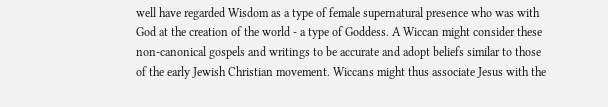well have regarded Wisdom as a type of female supernatural presence who was with God at the creation of the world - a type of Goddess. A Wiccan might consider these non-canonical gospels and writings to be accurate and adopt beliefs similar to those of the early Jewish Christian movement. Wiccans might thus associate Jesus with the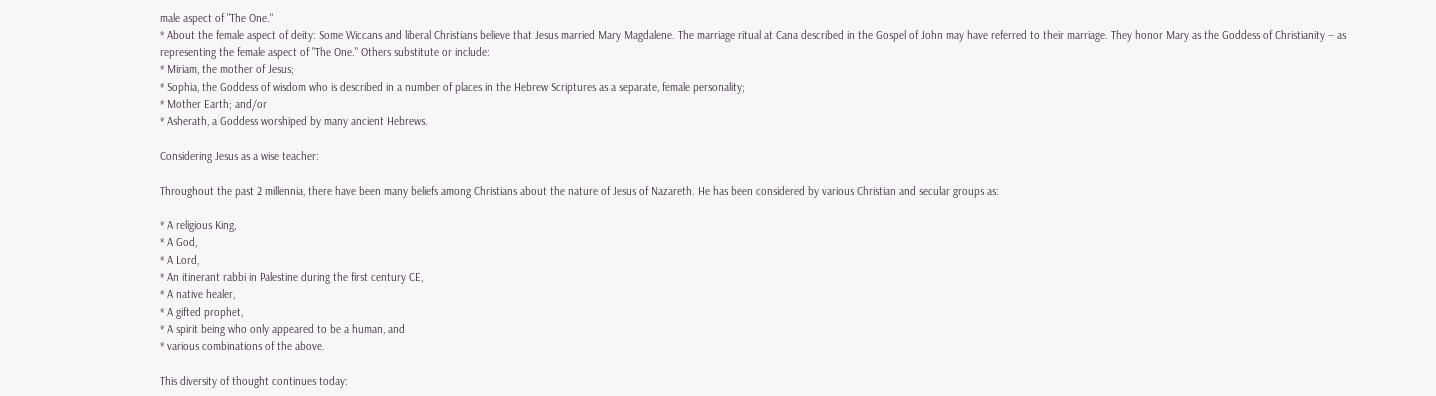male aspect of "The One."
* About the female aspect of deity: Some Wiccans and liberal Christians believe that Jesus married Mary Magdalene. The marriage ritual at Cana described in the Gospel of John may have referred to their marriage. They honor Mary as the Goddess of Christianity -- as representing the female aspect of "The One." Others substitute or include:
* Miriam, the mother of Jesus;
* Sophia, the Goddess of wisdom who is described in a number of places in the Hebrew Scriptures as a separate, female personality;
* Mother Earth; and/or
* Asherath, a Goddess worshiped by many ancient Hebrews.

Considering Jesus as a wise teacher:

Throughout the past 2 millennia, there have been many beliefs among Christians about the nature of Jesus of Nazareth. He has been considered by various Christian and secular groups as:

* A religious King,
* A God,
* A Lord,
* An itinerant rabbi in Palestine during the first century CE,
* A native healer,
* A gifted prophet,
* A spirit being who only appeared to be a human, and
* various combinations of the above.

This diversity of thought continues today: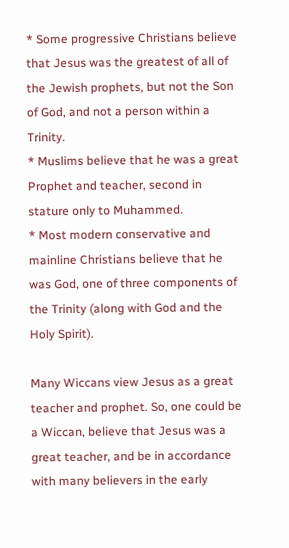* Some progressive Christians believe that Jesus was the greatest of all of the Jewish prophets, but not the Son of God, and not a person within a Trinity.
* Muslims believe that he was a great Prophet and teacher, second in stature only to Muhammed.
* Most modern conservative and mainline Christians believe that he was God, one of three components of the Trinity (along with God and the Holy Spirit).

Many Wiccans view Jesus as a great teacher and prophet. So, one could be a Wiccan, believe that Jesus was a great teacher, and be in accordance with many believers in the early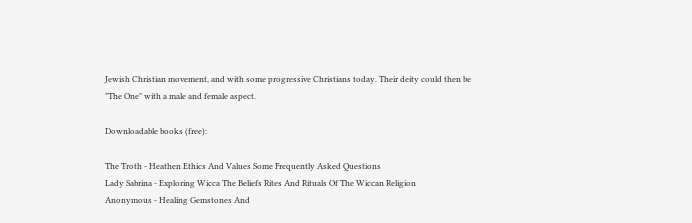Jewish Christian movement, and with some progressive Christians today. Their deity could then be "The One" with a male and female aspect.

Downloadable books (free):

The Troth - Heathen Ethics And Values Some Frequently Asked Questions
Lady Sabrina - Exploring Wicca The Beliefs Rites And Rituals Of The Wiccan Religion
Anonymous - Healing Gemstones And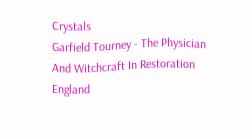Crystals
Garfield Tourney - The Physician And Witchcraft In Restoration England